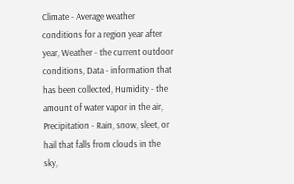Climate - Average weather conditions for a region year after year, Weather - the current outdoor conditions, Data - information that has been collected, Humidity - the amount of water vapor in the air, Precipitation - Rain, snow, sleet, or hail that falls from clouds in the sky,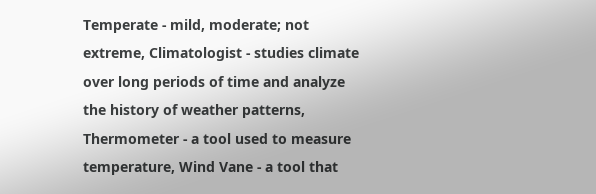Temperate - mild, moderate; not extreme, Climatologist - studies climate over long periods of time and analyze the history of weather patterns, Thermometer - a tool used to measure temperature, Wind Vane - a tool that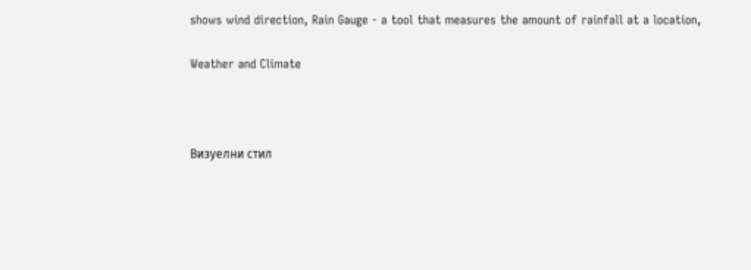shows wind direction, Rain Gauge - a tool that measures the amount of rainfall at a location,

Weather and Climate



Визуелни стил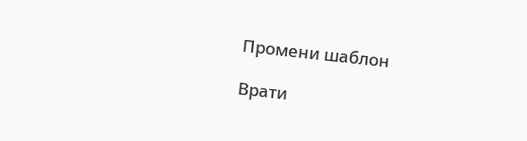Промени шаблон

Врати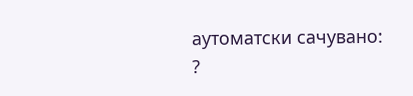аутоматски сачувано: ?